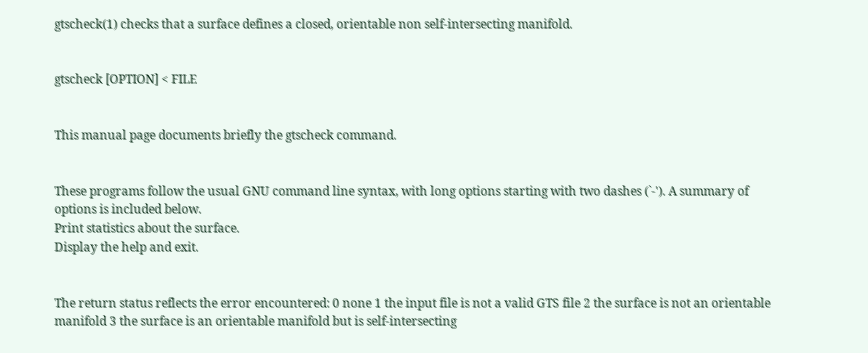gtscheck(1) checks that a surface defines a closed, orientable non self-intersecting manifold.


gtscheck [OPTION] < FILE


This manual page documents briefly the gtscheck command.


These programs follow the usual GNU command line syntax, with long options starting with two dashes (`-'). A summary of options is included below.
Print statistics about the surface.
Display the help and exit.


The return status reflects the error encountered: 0 none 1 the input file is not a valid GTS file 2 the surface is not an orientable manifold 3 the surface is an orientable manifold but is self-intersecting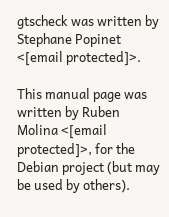gtscheck was written by Stephane Popinet <[email protected]>.

This manual page was written by Ruben Molina <[email protected]>, for the Debian project (but may be used by others).